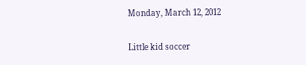Monday, March 12, 2012

Little kid soccer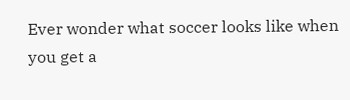Ever wonder what soccer looks like when you get a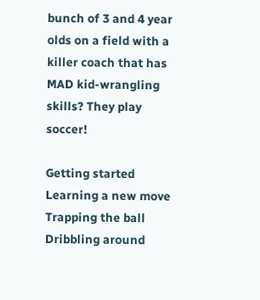bunch of 3 and 4 year olds on a field with a killer coach that has MAD kid-wrangling skills? They play soccer!

Getting started
Learning a new move
Trapping the ball
Dribbling around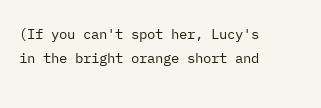(If you can't spot her, Lucy's in the bright orange short and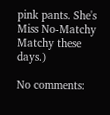pink pants. She's Miss No-Matchy Matchy these days.)

No comments: